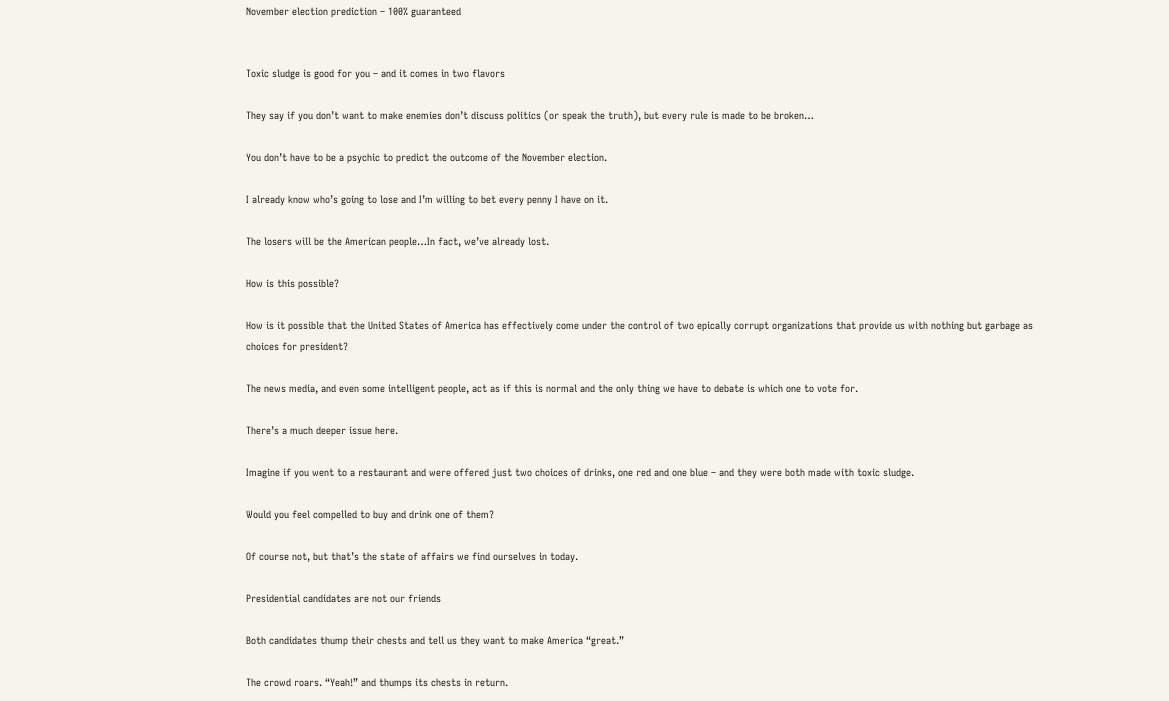November election prediction – 100% guaranteed


Toxic sludge is good for you – and it comes in two flavors

They say if you don’t want to make enemies don’t discuss politics (or speak the truth), but every rule is made to be broken…

You don’t have to be a psychic to predict the outcome of the November election.

I already know who’s going to lose and I’m willing to bet every penny I have on it.

The losers will be the American people…In fact, we’ve already lost.

How is this possible?

How is it possible that the United States of America has effectively come under the control of two epically corrupt organizations that provide us with nothing but garbage as choices for president?

The news media, and even some intelligent people, act as if this is normal and the only thing we have to debate is which one to vote for.

There’s a much deeper issue here.

Imagine if you went to a restaurant and were offered just two choices of drinks, one red and one blue – and they were both made with toxic sludge.

Would you feel compelled to buy and drink one of them?

Of course not, but that’s the state of affairs we find ourselves in today.

Presidential candidates are not our friends

Both candidates thump their chests and tell us they want to make America “great.”

The crowd roars. “Yeah!” and thumps its chests in return.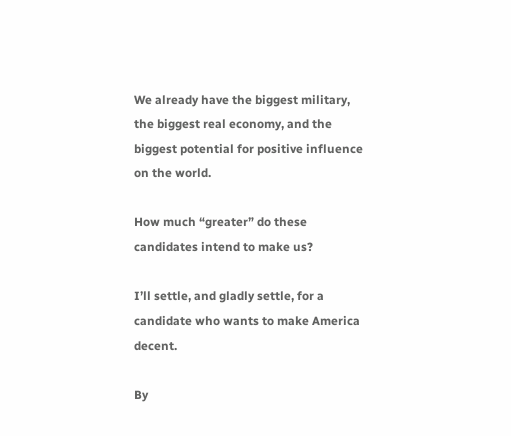We already have the biggest military, the biggest real economy, and the biggest potential for positive influence on the world.

How much “greater” do these candidates intend to make us?

I’ll settle, and gladly settle, for a candidate who wants to make America decent.

By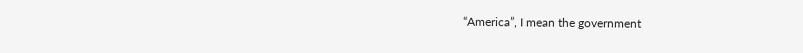“America”, I mean the government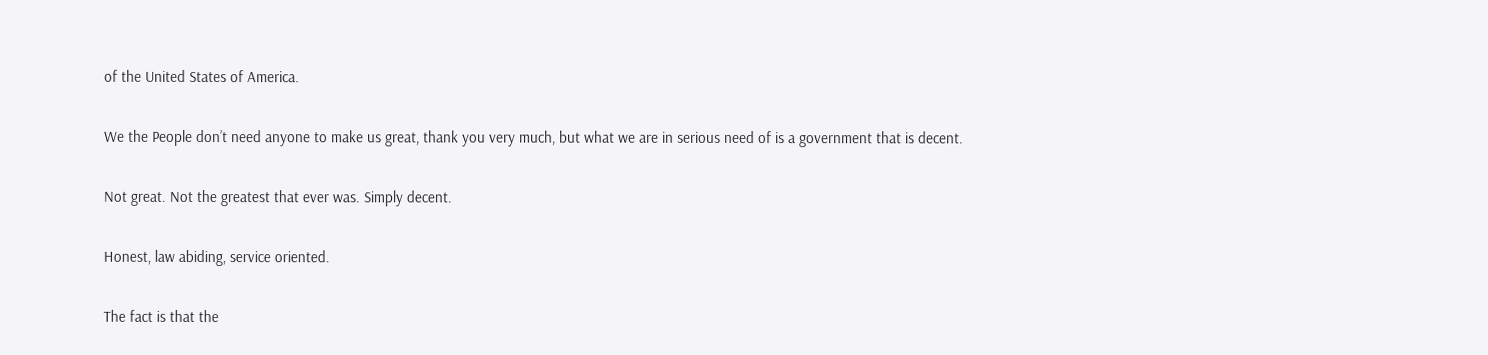of the United States of America.

We the People don’t need anyone to make us great, thank you very much, but what we are in serious need of is a government that is decent.

Not great. Not the greatest that ever was. Simply decent.

Honest, law abiding, service oriented.

The fact is that the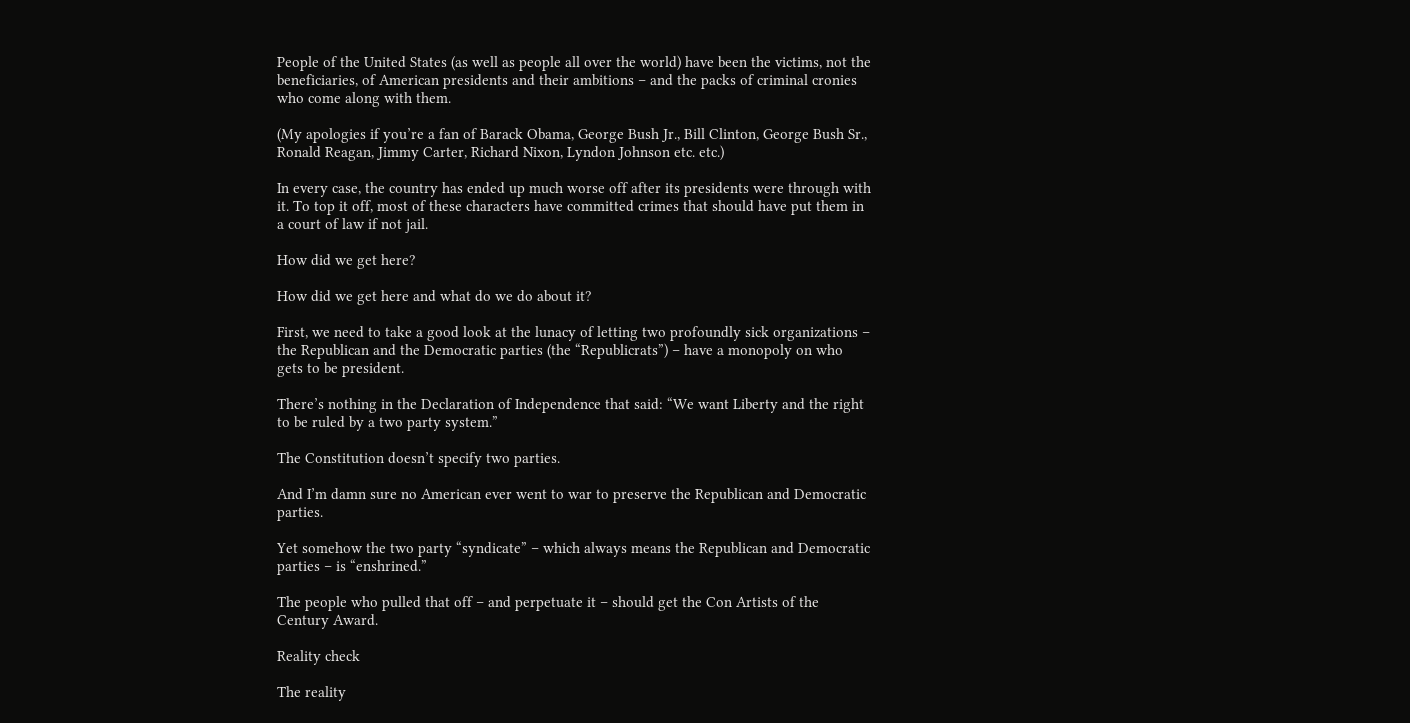People of the United States (as well as people all over the world) have been the victims, not the beneficiaries, of American presidents and their ambitions – and the packs of criminal cronies who come along with them.

(My apologies if you’re a fan of Barack Obama, George Bush Jr., Bill Clinton, George Bush Sr., Ronald Reagan, Jimmy Carter, Richard Nixon, Lyndon Johnson etc. etc.)

In every case, the country has ended up much worse off after its presidents were through with it. To top it off, most of these characters have committed crimes that should have put them in a court of law if not jail.

How did we get here?

How did we get here and what do we do about it?

First, we need to take a good look at the lunacy of letting two profoundly sick organizations – the Republican and the Democratic parties (the “Republicrats”) – have a monopoly on who gets to be president.

There’s nothing in the Declaration of Independence that said: “We want Liberty and the right to be ruled by a two party system.”

The Constitution doesn’t specify two parties.

And I’m damn sure no American ever went to war to preserve the Republican and Democratic parties.

Yet somehow the two party “syndicate” – which always means the Republican and Democratic parties – is “enshrined.”

The people who pulled that off – and perpetuate it – should get the Con Artists of the Century Award.

Reality check

The reality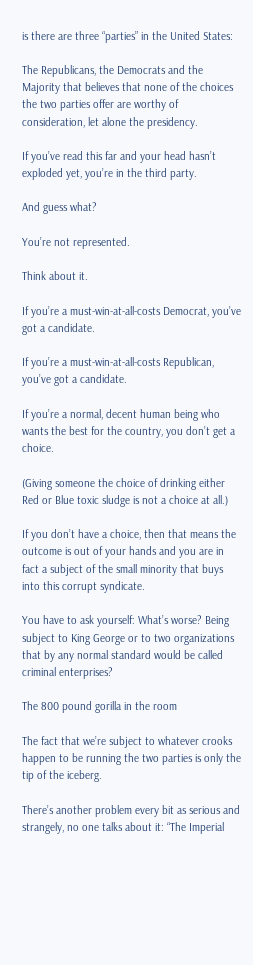is there are three “parties” in the United States:

The Republicans, the Democrats and the Majority that believes that none of the choices the two parties offer are worthy of consideration, let alone the presidency.

If you’ve read this far and your head hasn’t exploded yet, you’re in the third party.

And guess what?

You’re not represented.

Think about it.

If you’re a must-win-at-all-costs Democrat, you’ve got a candidate.

If you’re a must-win-at-all-costs Republican, you’ve got a candidate.

If you’re a normal, decent human being who wants the best for the country, you don’t get a choice.

(Giving someone the choice of drinking either Red or Blue toxic sludge is not a choice at all.)

If you don’t have a choice, then that means the outcome is out of your hands and you are in fact a subject of the small minority that buys into this corrupt syndicate.

You have to ask yourself: What’s worse? Being subject to King George or to two organizations that by any normal standard would be called criminal enterprises?

The 800 pound gorilla in the room

The fact that we’re subject to whatever crooks happen to be running the two parties is only the tip of the iceberg.

There’s another problem every bit as serious and strangely, no one talks about it: “The Imperial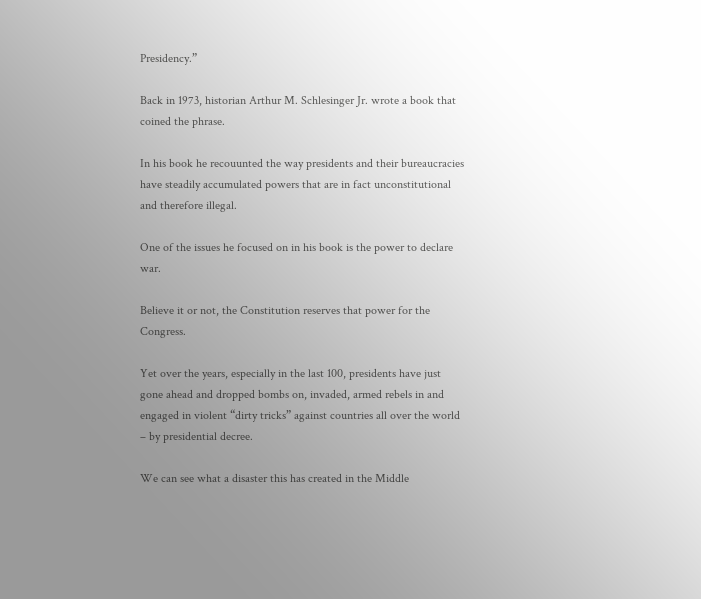Presidency.”

Back in 1973, historian Arthur M. Schlesinger Jr. wrote a book that coined the phrase.

In his book he recouunted the way presidents and their bureaucracies have steadily accumulated powers that are in fact unconstitutional and therefore illegal.

One of the issues he focused on in his book is the power to declare war.

Believe it or not, the Constitution reserves that power for the Congress.

Yet over the years, especially in the last 100, presidents have just gone ahead and dropped bombs on, invaded, armed rebels in and engaged in violent “dirty tricks” against countries all over the world – by presidential decree.

We can see what a disaster this has created in the Middle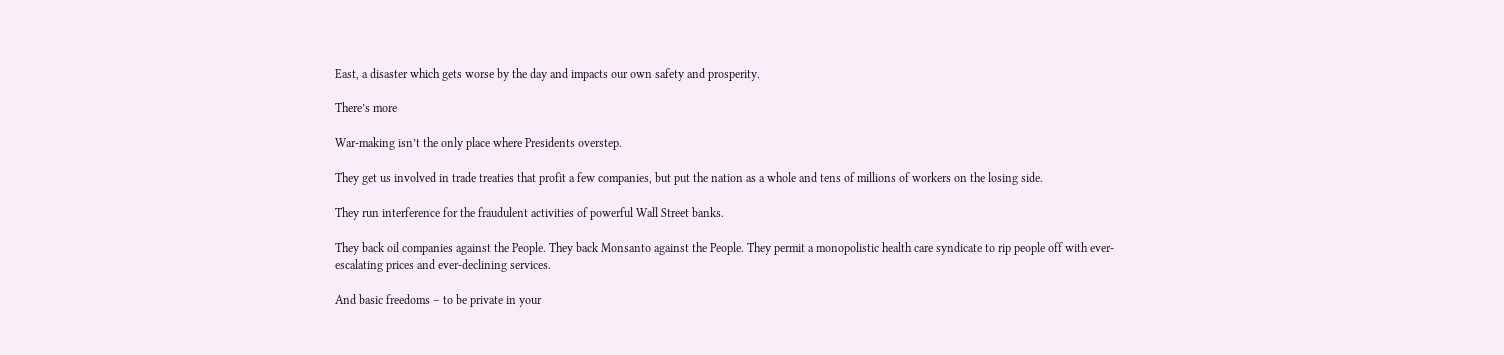East, a disaster which gets worse by the day and impacts our own safety and prosperity.

There’s more

War-making isn’t the only place where Presidents overstep.

They get us involved in trade treaties that profit a few companies, but put the nation as a whole and tens of millions of workers on the losing side.

They run interference for the fraudulent activities of powerful Wall Street banks.

They back oil companies against the People. They back Monsanto against the People. They permit a monopolistic health care syndicate to rip people off with ever-escalating prices and ever-declining services.

And basic freedoms – to be private in your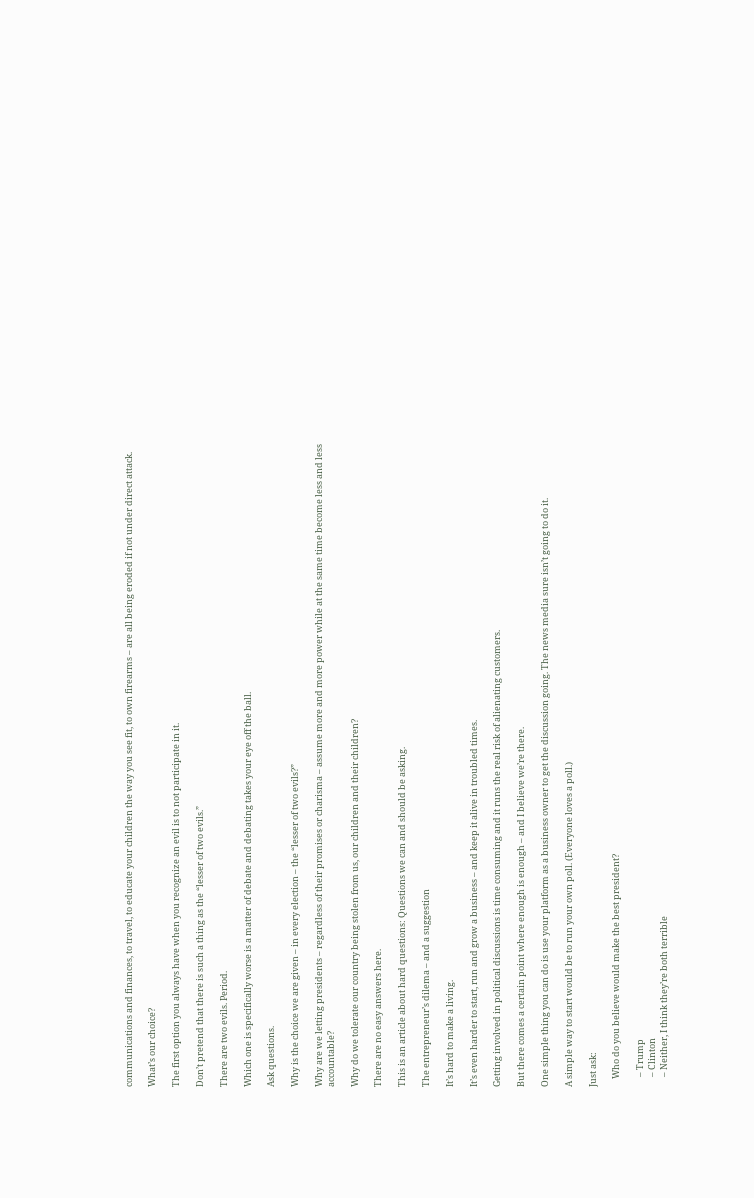communications and finances, to travel, to educate your children the way you see fit, to own firearms – are all being eroded if not under direct attack.

What’s our choice?

The first option you always have when you recognize an evil is to not participate in it.

Don’t pretend that there is such a thing as the “lesser of two evils.”

There are two evils. Period.

Which one is specifically worse is a matter of debate and debating takes your eye off the ball.

Ask questions.

Why is the choice we are given – in every election – the “lesser of two evils?”

Why are we letting presidents – regardless of their promises or charisma – assume more and more power while at the same time become less and less accountable?

Why do we tolerate our country being stolen from us, our children and their children?

There are no easy answers here.

This is an article about hard questions: Questions we can and should be asking.

The entrepreneur’s dilema – and a suggestion

It’s hard to make a living.

It’s even harder to start, run and grow a business – and keep it alive in troubled times.

Getting involved in political discussions is time consuming and it runs the real risk of alienating customers.

But there comes a certain point where enough is enough – and I believe we’re there.

One simple thing you can do is use your platform as a business owner to get the discussion going. The news media sure isn’t going to do it.

A simple way to start would be to run your own poll. (Everyone loves a poll.)

Just ask:

    Who do you believe would make the best president?

     – Trump
     – Clinton
     – Neither, I think they’re both terrible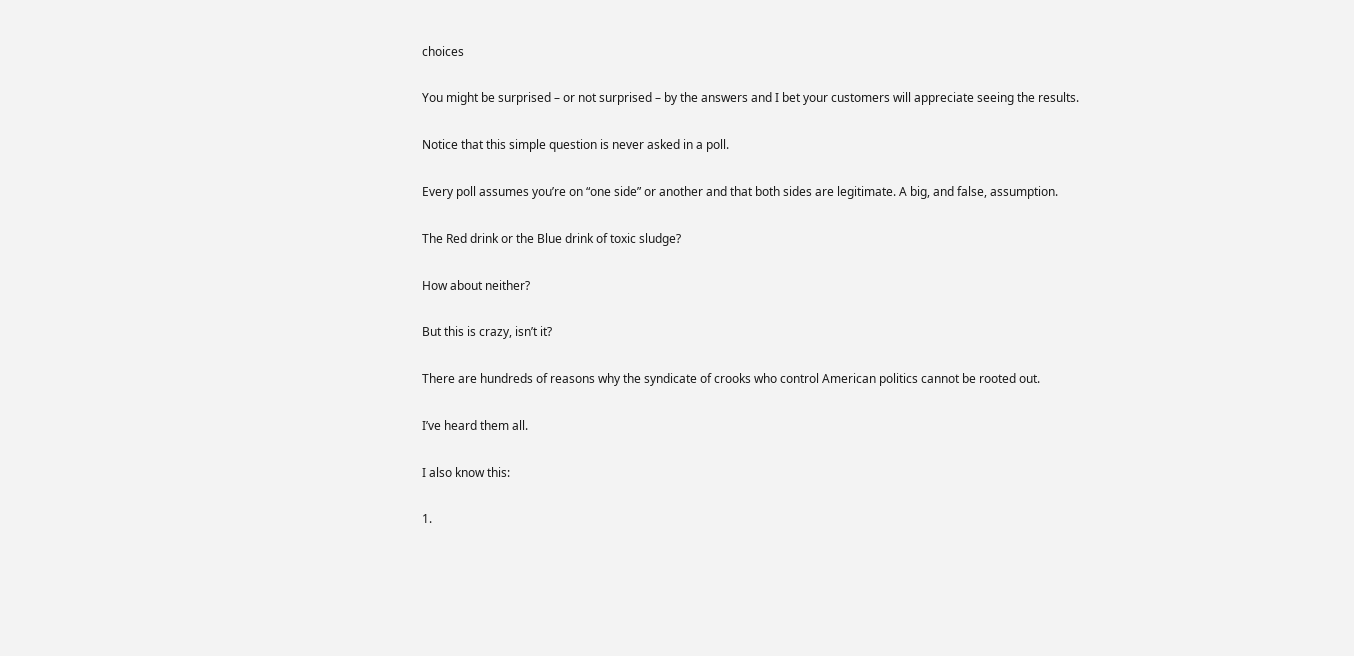choices

You might be surprised – or not surprised – by the answers and I bet your customers will appreciate seeing the results.

Notice that this simple question is never asked in a poll.

Every poll assumes you’re on “one side” or another and that both sides are legitimate. A big, and false, assumption.

The Red drink or the Blue drink of toxic sludge?

How about neither?

But this is crazy, isn’t it?

There are hundreds of reasons why the syndicate of crooks who control American politics cannot be rooted out.

I’ve heard them all.

I also know this:

1.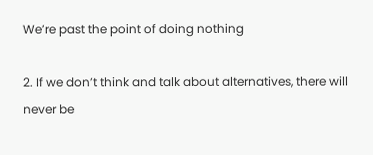We’re past the point of doing nothing

2. If we don’t think and talk about alternatives, there will never be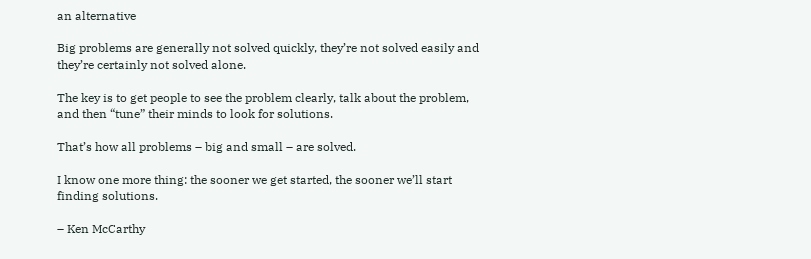an alternative

Big problems are generally not solved quickly, they’re not solved easily and they’re certainly not solved alone.

The key is to get people to see the problem clearly, talk about the problem, and then “tune” their minds to look for solutions.

That’s how all problems – big and small – are solved.

I know one more thing: the sooner we get started, the sooner we’ll start finding solutions.

– Ken McCarthy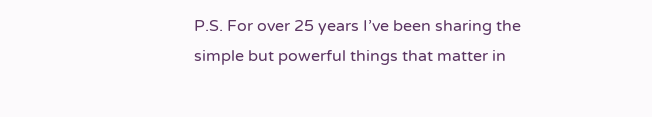P.S. For over 25 years I’ve been sharing the simple but powerful things that matter in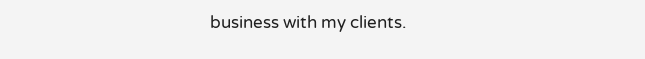business with my clients.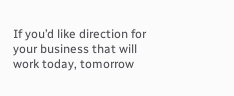If you’d like direction for your business that will work today, tomorrow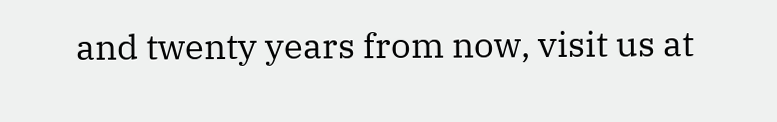and twenty years from now, visit us at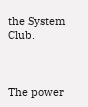the System Club.



The power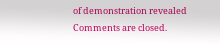of demonstration revealed
Comments are closed.